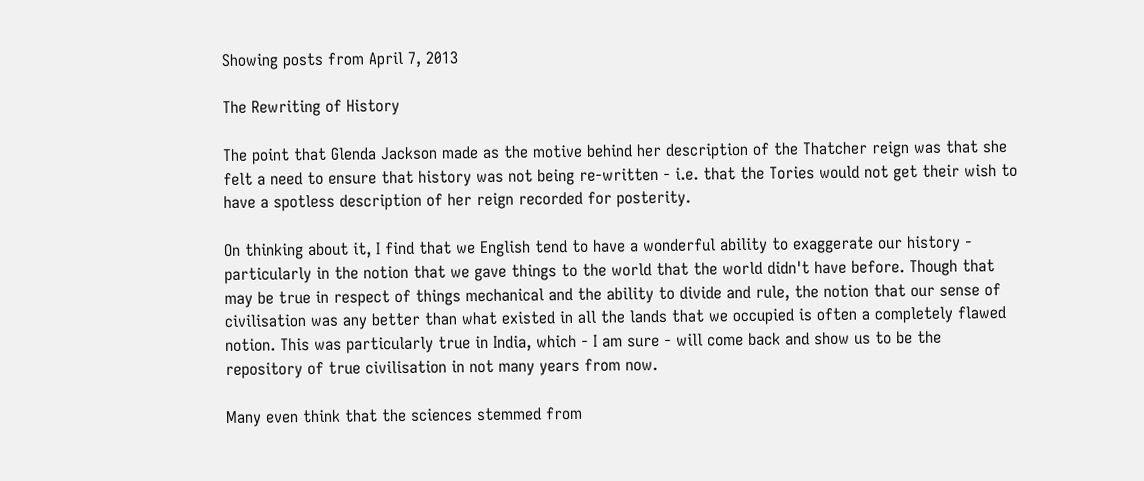Showing posts from April 7, 2013

The Rewriting of History

The point that Glenda Jackson made as the motive behind her description of the Thatcher reign was that she felt a need to ensure that history was not being re-written - i.e. that the Tories would not get their wish to have a spotless description of her reign recorded for posterity.

On thinking about it, I find that we English tend to have a wonderful ability to exaggerate our history - particularly in the notion that we gave things to the world that the world didn't have before. Though that may be true in respect of things mechanical and the ability to divide and rule, the notion that our sense of civilisation was any better than what existed in all the lands that we occupied is often a completely flawed notion. This was particularly true in India, which - I am sure - will come back and show us to be the repository of true civilisation in not many years from now.

Many even think that the sciences stemmed from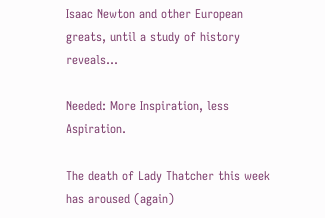Isaac Newton and other European greats, until a study of history reveals…

Needed: More Inspiration, less Aspiration.

The death of Lady Thatcher this week has aroused (again)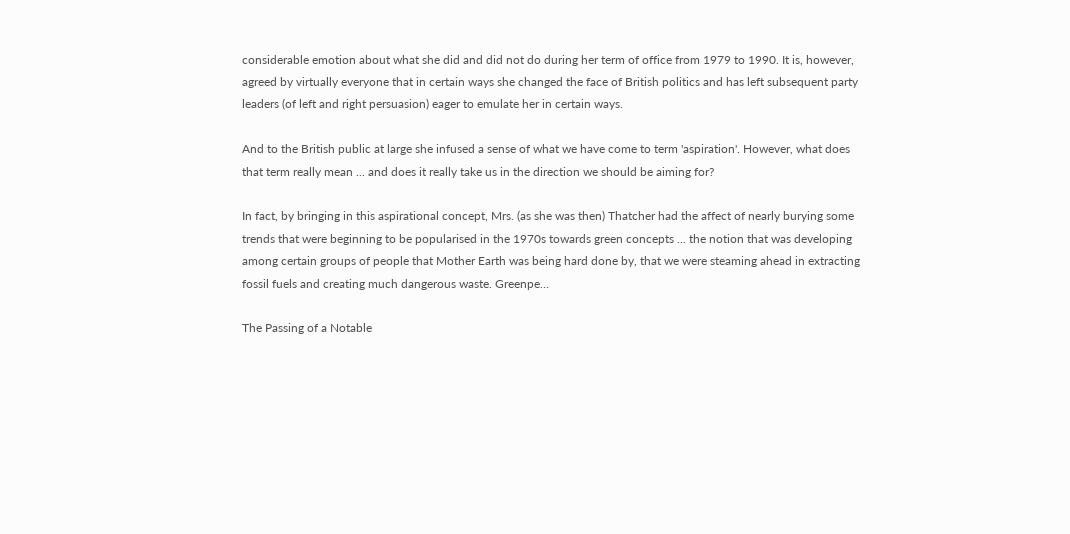considerable emotion about what she did and did not do during her term of office from 1979 to 1990. It is, however, agreed by virtually everyone that in certain ways she changed the face of British politics and has left subsequent party leaders (of left and right persuasion) eager to emulate her in certain ways.

And to the British public at large she infused a sense of what we have come to term 'aspiration'. However, what does that term really mean ... and does it really take us in the direction we should be aiming for?

In fact, by bringing in this aspirational concept, Mrs. (as she was then) Thatcher had the affect of nearly burying some trends that were beginning to be popularised in the 1970s towards green concepts ... the notion that was developing among certain groups of people that Mother Earth was being hard done by, that we were steaming ahead in extracting fossil fuels and creating much dangerous waste. Greenpe…

The Passing of a Notable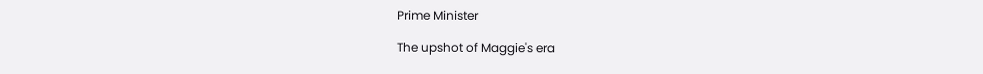Prime Minister

The upshot of Maggie's era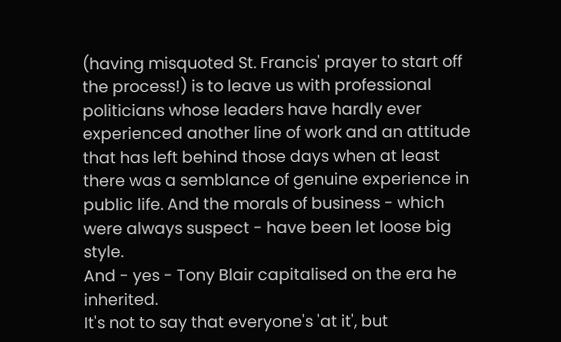(having misquoted St. Francis' prayer to start off the process!) is to leave us with professional politicians whose leaders have hardly ever experienced another line of work and an attitude that has left behind those days when at least there was a semblance of genuine experience in public life. And the morals of business - which were always suspect - have been let loose big style.
And - yes - Tony Blair capitalised on the era he inherited.
It's not to say that everyone's 'at it', but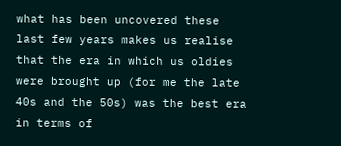what has been uncovered these last few years makes us realise that the era in which us oldies were brought up (for me the late 40s and the 50s) was the best era in terms of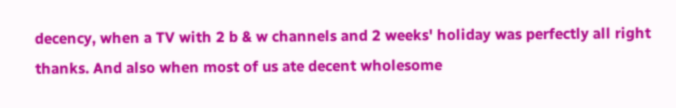decency, when a TV with 2 b & w channels and 2 weeks' holiday was perfectly all right thanks. And also when most of us ate decent wholesome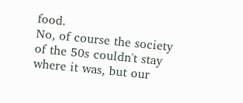food.
No, of course the society of the 50s couldn't stay where it was, but our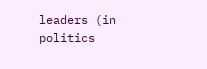leaders (in politics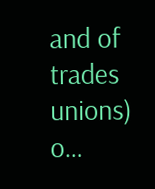and of trades unions) o…